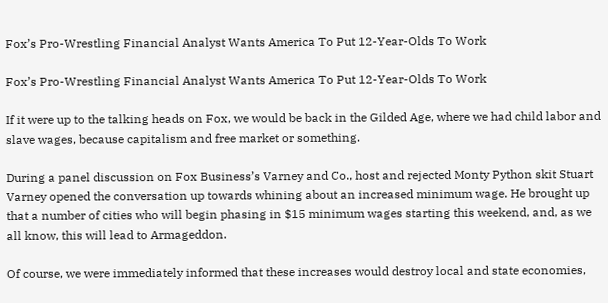Fox’s Pro-Wrestling Financial Analyst Wants America To Put 12-Year-Olds To Work

Fox’s Pro-Wrestling Financial Analyst Wants America To Put 12-Year-Olds To Work

If it were up to the talking heads on Fox, we would be back in the Gilded Age, where we had child labor and slave wages, because capitalism and free market or something.

During a panel discussion on Fox Business’s Varney and Co., host and rejected Monty Python skit Stuart Varney opened the conversation up towards whining about an increased minimum wage. He brought up that a number of cities who will begin phasing in $15 minimum wages starting this weekend, and, as we all know, this will lead to Armageddon.

Of course, we were immediately informed that these increases would destroy local and state economies,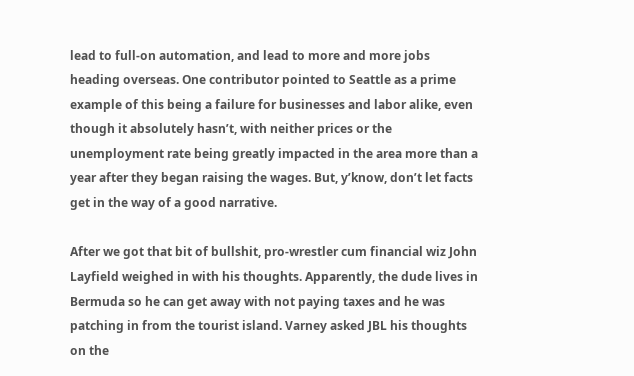lead to full-on automation, and lead to more and more jobs heading overseas. One contributor pointed to Seattle as a prime example of this being a failure for businesses and labor alike, even though it absolutely hasn’t, with neither prices or the unemployment rate being greatly impacted in the area more than a year after they began raising the wages. But, y’know, don’t let facts get in the way of a good narrative.

After we got that bit of bullshit, pro-wrestler cum financial wiz John Layfield weighed in with his thoughts. Apparently, the dude lives in Bermuda so he can get away with not paying taxes and he was patching in from the tourist island. Varney asked JBL his thoughts on the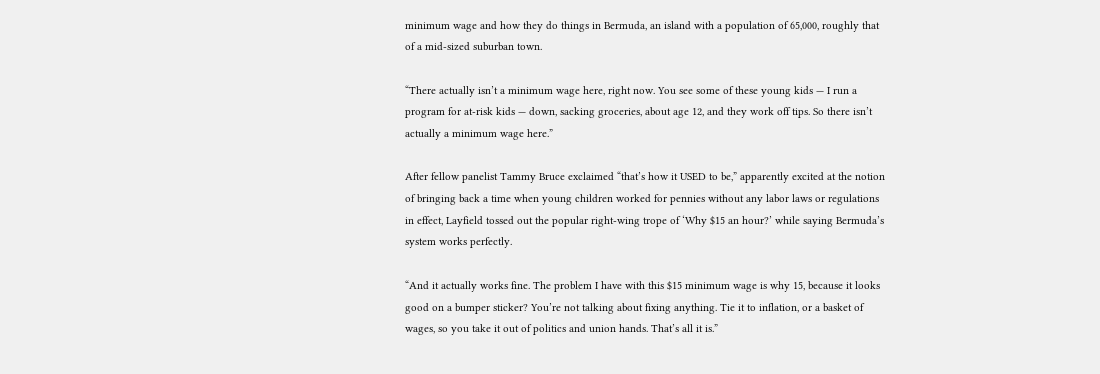minimum wage and how they do things in Bermuda, an island with a population of 65,000, roughly that of a mid-sized suburban town.

“There actually isn’t a minimum wage here, right now. You see some of these young kids — I run a program for at-risk kids — down, sacking groceries, about age 12, and they work off tips. So there isn’t actually a minimum wage here.”

After fellow panelist Tammy Bruce exclaimed “that’s how it USED to be,” apparently excited at the notion of bringing back a time when young children worked for pennies without any labor laws or regulations in effect, Layfield tossed out the popular right-wing trope of ‘Why $15 an hour?’ while saying Bermuda’s system works perfectly.

“And it actually works fine. The problem I have with this $15 minimum wage is why 15, because it looks good on a bumper sticker? You’re not talking about fixing anything. Tie it to inflation, or a basket of wages, so you take it out of politics and union hands. That’s all it is.”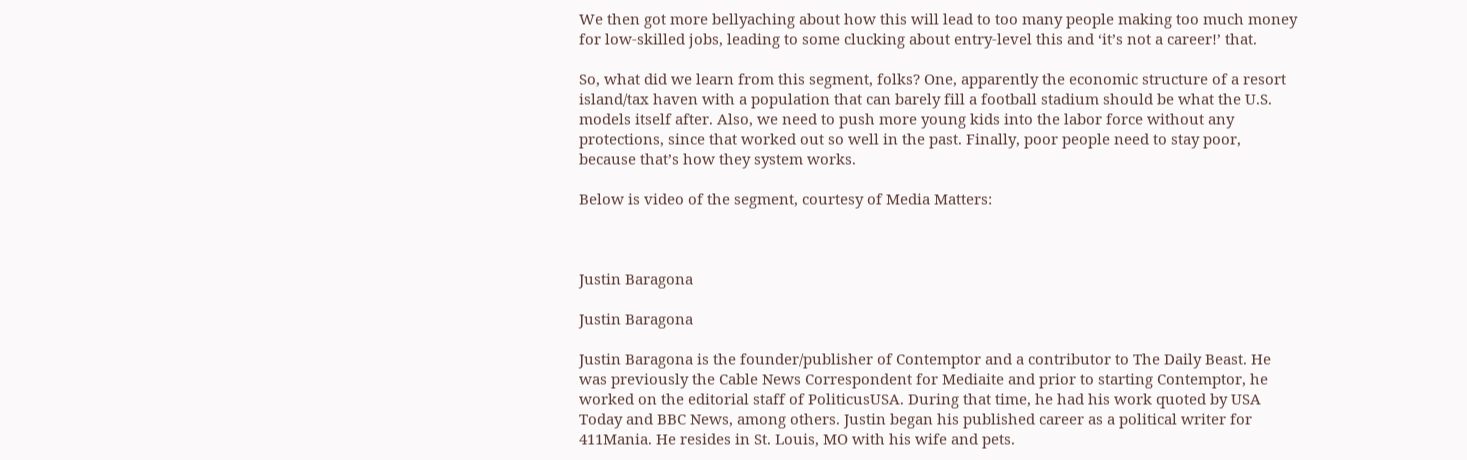We then got more bellyaching about how this will lead to too many people making too much money for low-skilled jobs, leading to some clucking about entry-level this and ‘it’s not a career!’ that.

So, what did we learn from this segment, folks? One, apparently the economic structure of a resort island/tax haven with a population that can barely fill a football stadium should be what the U.S. models itself after. Also, we need to push more young kids into the labor force without any protections, since that worked out so well in the past. Finally, poor people need to stay poor, because that’s how they system works.

Below is video of the segment, courtesy of Media Matters:



Justin Baragona

Justin Baragona

Justin Baragona is the founder/publisher of Contemptor and a contributor to The Daily Beast. He was previously the Cable News Correspondent for Mediaite and prior to starting Contemptor, he worked on the editorial staff of PoliticusUSA. During that time, he had his work quoted by USA Today and BBC News, among others. Justin began his published career as a political writer for 411Mania. He resides in St. Louis, MO with his wife and pets.